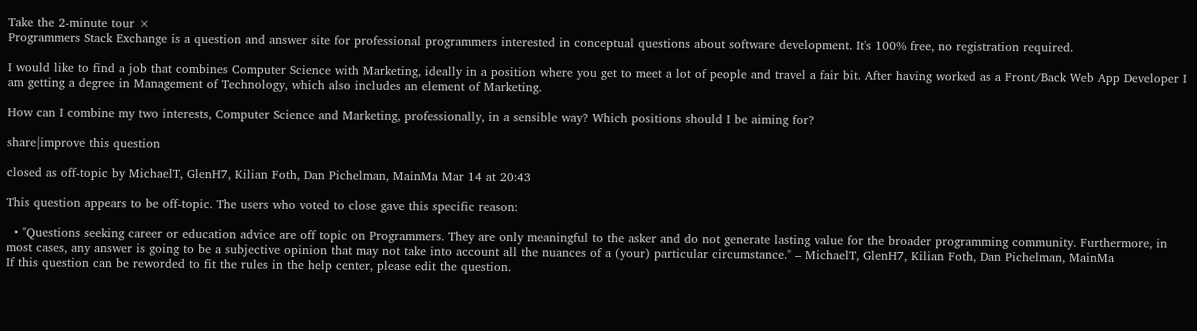Take the 2-minute tour ×
Programmers Stack Exchange is a question and answer site for professional programmers interested in conceptual questions about software development. It's 100% free, no registration required.

I would like to find a job that combines Computer Science with Marketing, ideally in a position where you get to meet a lot of people and travel a fair bit. After having worked as a Front/Back Web App Developer I am getting a degree in Management of Technology, which also includes an element of Marketing.

How can I combine my two interests, Computer Science and Marketing, professionally, in a sensible way? Which positions should I be aiming for?

share|improve this question

closed as off-topic by MichaelT, GlenH7, Kilian Foth, Dan Pichelman, MainMa Mar 14 at 20:43

This question appears to be off-topic. The users who voted to close gave this specific reason:

  • "Questions seeking career or education advice are off topic on Programmers. They are only meaningful to the asker and do not generate lasting value for the broader programming community. Furthermore, in most cases, any answer is going to be a subjective opinion that may not take into account all the nuances of a (your) particular circumstance." – MichaelT, GlenH7, Kilian Foth, Dan Pichelman, MainMa
If this question can be reworded to fit the rules in the help center, please edit the question.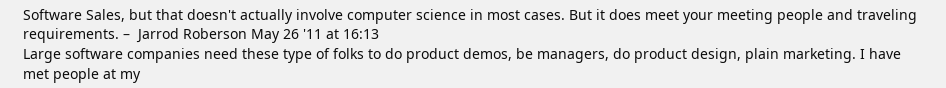Software Sales, but that doesn't actually involve computer science in most cases. But it does meet your meeting people and traveling requirements. –  Jarrod Roberson May 26 '11 at 16:13
Large software companies need these type of folks to do product demos, be managers, do product design, plain marketing. I have met people at my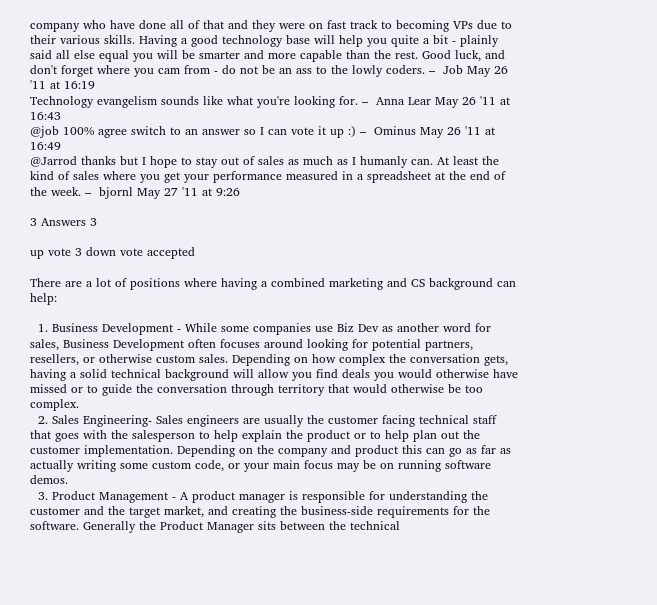company who have done all of that and they were on fast track to becoming VPs due to their various skills. Having a good technology base will help you quite a bit - plainly said all else equal you will be smarter and more capable than the rest. Good luck, and don't forget where you cam from - do not be an ass to the lowly coders. –  Job May 26 '11 at 16:19
Technology evangelism sounds like what you're looking for. –  Anna Lear May 26 '11 at 16:43
@job 100% agree switch to an answer so I can vote it up :) –  Ominus May 26 '11 at 16:49
@Jarrod thanks but I hope to stay out of sales as much as I humanly can. At least the kind of sales where you get your performance measured in a spreadsheet at the end of the week. –  bjornl May 27 '11 at 9:26

3 Answers 3

up vote 3 down vote accepted

There are a lot of positions where having a combined marketing and CS background can help:

  1. Business Development - While some companies use Biz Dev as another word for sales, Business Development often focuses around looking for potential partners, resellers, or otherwise custom sales. Depending on how complex the conversation gets, having a solid technical background will allow you find deals you would otherwise have missed or to guide the conversation through territory that would otherwise be too complex.
  2. Sales Engineering- Sales engineers are usually the customer facing technical staff that goes with the salesperson to help explain the product or to help plan out the customer implementation. Depending on the company and product this can go as far as actually writing some custom code, or your main focus may be on running software demos.
  3. Product Management - A product manager is responsible for understanding the customer and the target market, and creating the business-side requirements for the software. Generally the Product Manager sits between the technical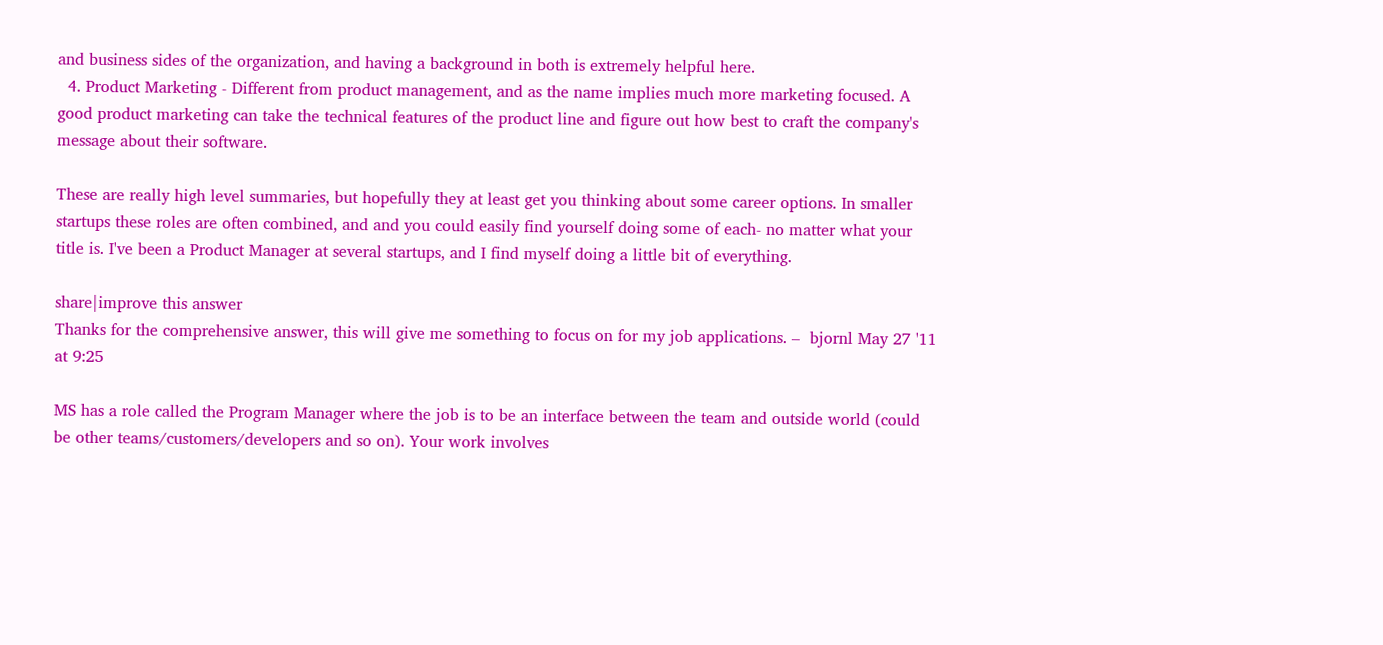and business sides of the organization, and having a background in both is extremely helpful here.
  4. Product Marketing - Different from product management, and as the name implies much more marketing focused. A good product marketing can take the technical features of the product line and figure out how best to craft the company's message about their software.

These are really high level summaries, but hopefully they at least get you thinking about some career options. In smaller startups these roles are often combined, and and you could easily find yourself doing some of each- no matter what your title is. I've been a Product Manager at several startups, and I find myself doing a little bit of everything.

share|improve this answer
Thanks for the comprehensive answer, this will give me something to focus on for my job applications. –  bjornl May 27 '11 at 9:25

MS has a role called the Program Manager where the job is to be an interface between the team and outside world (could be other teams/customers/developers and so on). Your work involves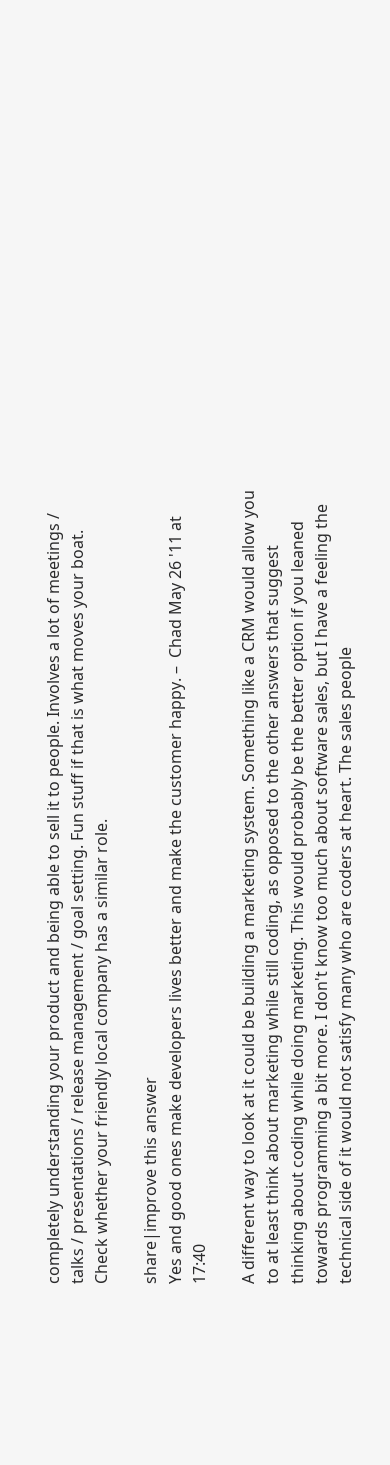completely understanding your product and being able to sell it to people. Involves a lot of meetings / talks / presentations / release management / goal setting. Fun stuff if that is what moves your boat. Check whether your friendly local company has a similar role.

share|improve this answer
Yes and good ones make developers lives better and make the customer happy. –  Chad May 26 '11 at 17:40

A different way to look at it could be building a marketing system. Something like a CRM would allow you to at least think about marketing while still coding, as opposed to the other answers that suggest thinking about coding while doing marketing. This would probably be the better option if you leaned towards programming a bit more. I don't know too much about software sales, but I have a feeling the technical side of it would not satisfy many who are coders at heart. The sales people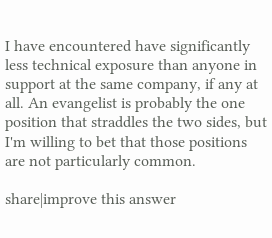I have encountered have significantly less technical exposure than anyone in support at the same company, if any at all. An evangelist is probably the one position that straddles the two sides, but I'm willing to bet that those positions are not particularly common.

share|improve this answer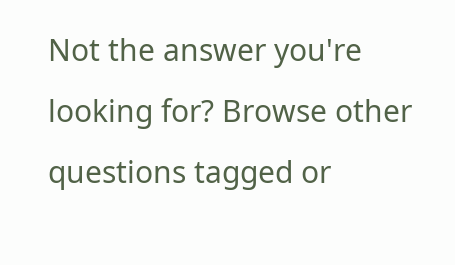Not the answer you're looking for? Browse other questions tagged or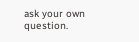ask your own question.